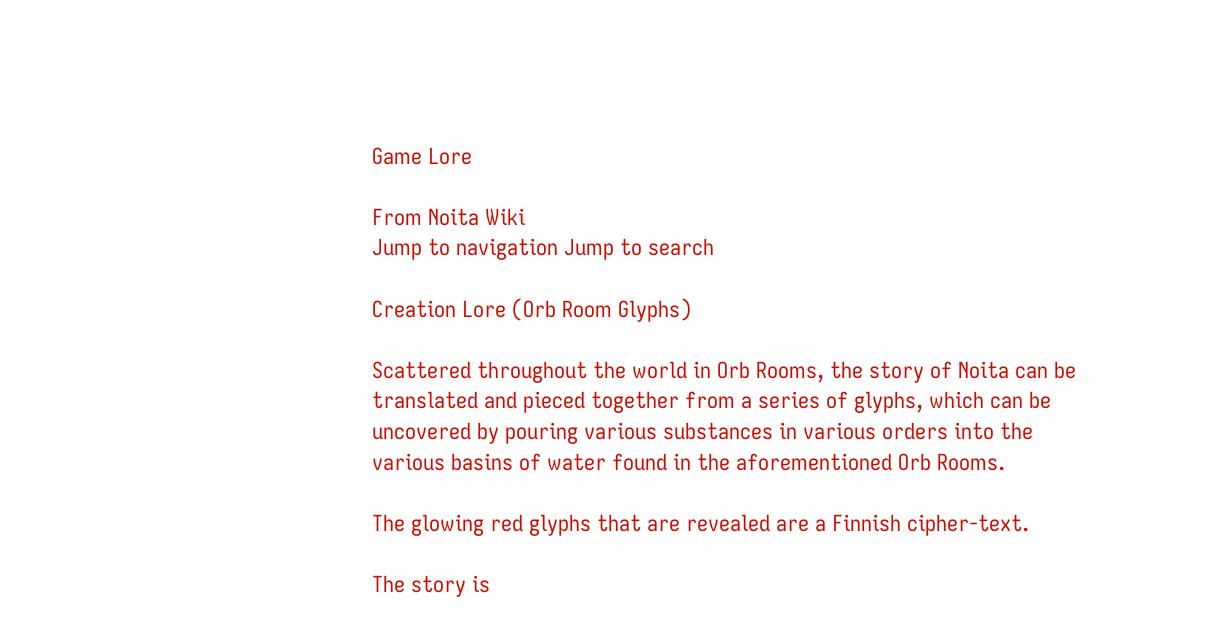Game Lore

From Noita Wiki
Jump to navigation Jump to search

Creation Lore (Orb Room Glyphs)

Scattered throughout the world in Orb Rooms, the story of Noita can be translated and pieced together from a series of glyphs, which can be uncovered by pouring various substances in various orders into the various basins of water found in the aforementioned Orb Rooms.

The glowing red glyphs that are revealed are a Finnish cipher-text.

The story is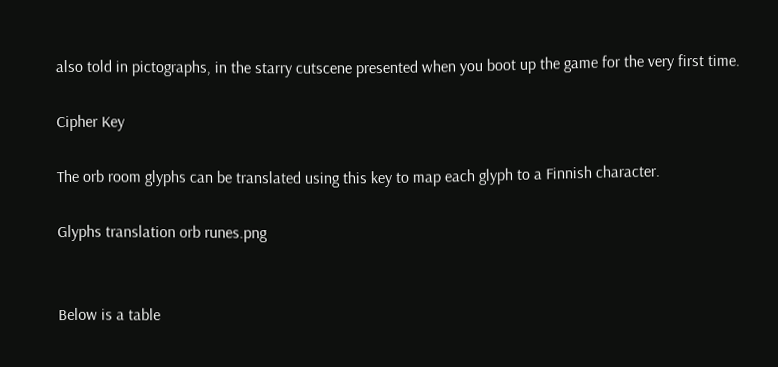also told in pictographs, in the starry cutscene presented when you boot up the game for the very first time.

Cipher Key

The orb room glyphs can be translated using this key to map each glyph to a Finnish character.

Glyphs translation orb runes.png


Below is a table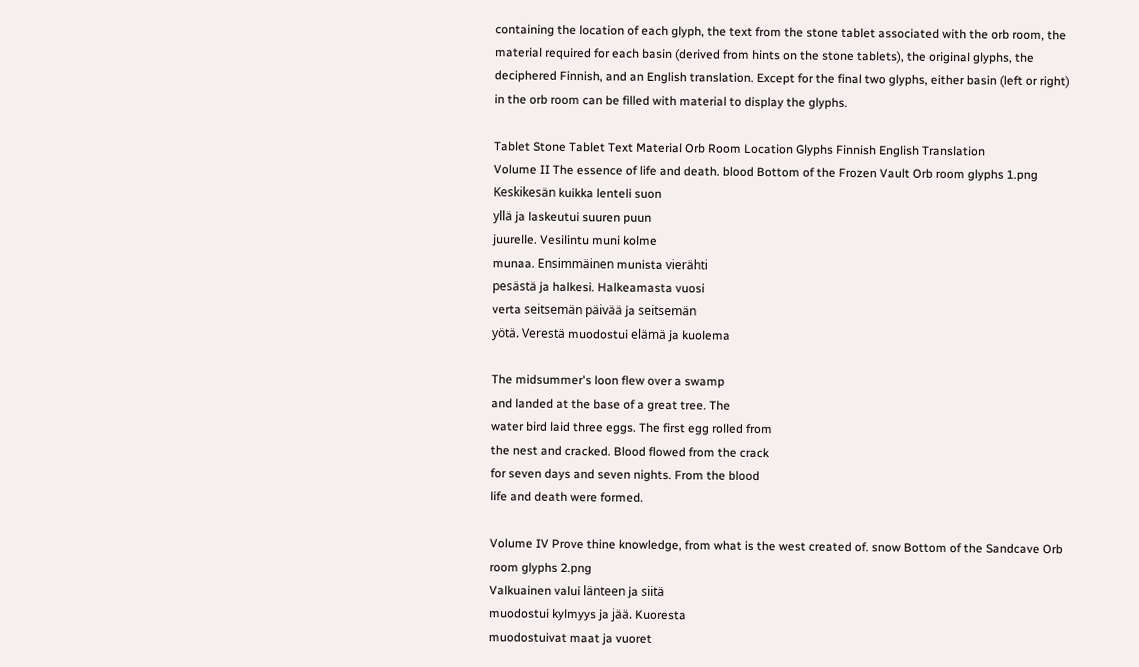containing the location of each glyph, the text from the stone tablet associated with the orb room, the material required for each basin (derived from hints on the stone tablets), the original glyphs, the deciphered Finnish, and an English translation. Except for the final two glyphs, either basin (left or right) in the orb room can be filled with material to display the glyphs.

Tablet Stone Tablet Text Material Orb Room Location Glyphs Finnish English Translation
Volume II The essence of life and death. blood Bottom of the Frozen Vault Orb room glyphs 1.png
Keskikesän kuikka lenteli suon
yllä ja laskeutui suuren puun
juurelle. Vesilintu muni kolme
munaa. Ensimmäinen munista vierähti
pesästä ja halkesi. Halkeamasta vuosi
verta seitsemän päivää ja seitsemän
yötä. Verestä muodostui elämä ja kuolema

The midsummer's loon flew over a swamp
and landed at the base of a great tree. The
water bird laid three eggs. The first egg rolled from
the nest and cracked. Blood flowed from the crack
for seven days and seven nights. From the blood
life and death were formed.

Volume IV Prove thine knowledge, from what is the west created of. snow Bottom of the Sandcave Orb room glyphs 2.png
Valkuainen valui länteen ja siitä
muodostui kylmyys ja jää. Kuoresta
muodostuivat maat ja vuoret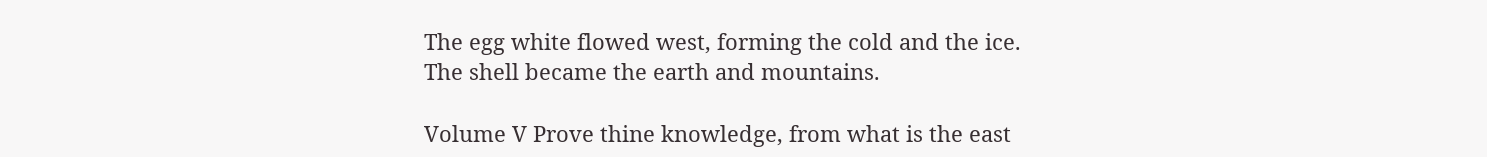The egg white flowed west, forming the cold and the ice.
The shell became the earth and mountains.

Volume V Prove thine knowledge, from what is the east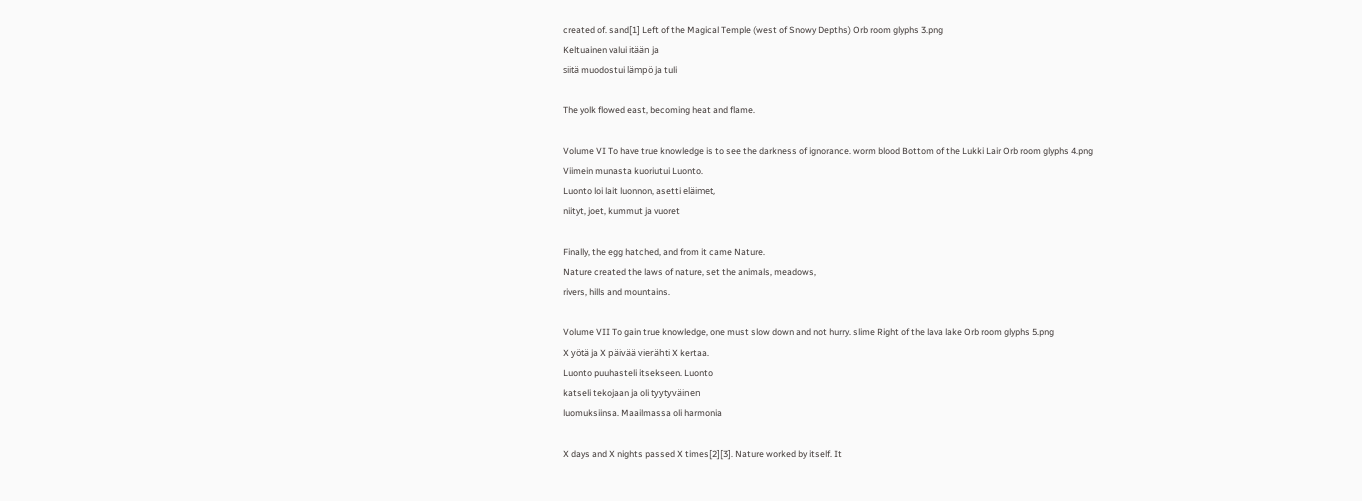created of. sand[1] Left of the Magical Temple (west of Snowy Depths) Orb room glyphs 3.png
Keltuainen valui itään ja
siitä muodostui lämpö ja tuli

The yolk flowed east, becoming heat and flame.

Volume VI To have true knowledge is to see the darkness of ignorance. worm blood Bottom of the Lukki Lair Orb room glyphs 4.png
Viimein munasta kuoriutui Luonto.
Luonto loi lait luonnon, asetti eläimet,
niityt, joet, kummut ja vuoret

Finally, the egg hatched, and from it came Nature.
Nature created the laws of nature, set the animals, meadows,
rivers, hills and mountains.

Volume VII To gain true knowledge, one must slow down and not hurry. slime Right of the lava lake Orb room glyphs 5.png
X yötä ja X päivää vierähti X kertaa.
Luonto puuhasteli itsekseen. Luonto
katseli tekojaan ja oli tyytyväinen
luomuksiinsa. Maailmassa oli harmonia

X days and X nights passed X times[2][3]. Nature worked by itself. It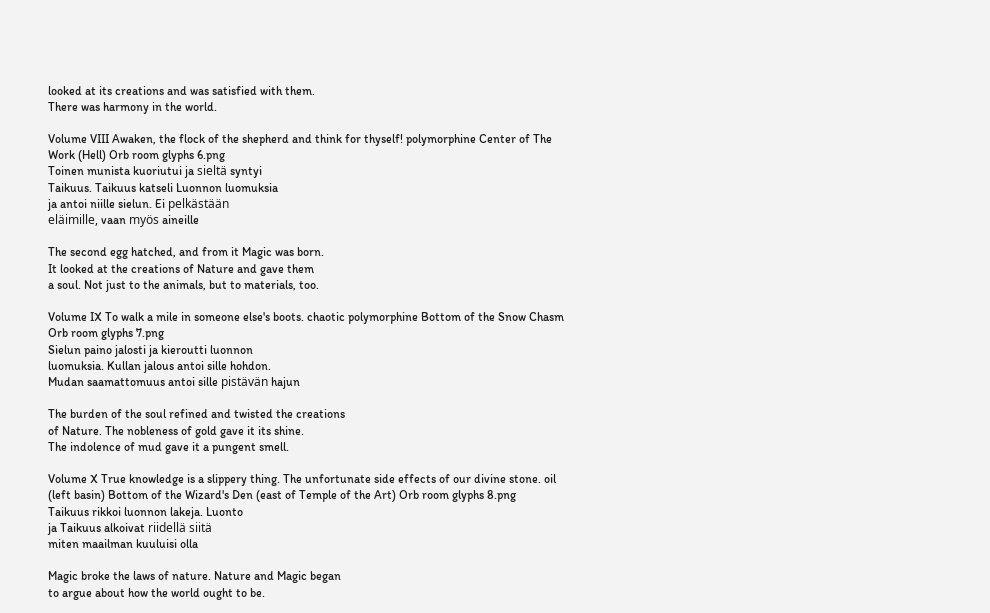looked at its creations and was satisfied with them.
There was harmony in the world.

Volume VIII Awaken, the flock of the shepherd and think for thyself! polymorphine Center of The Work (Hell) Orb room glyphs 6.png
Toinen munista kuoriutui ja sieltä syntyi
Taikuus. Taikuus katseli Luonnon luomuksia
ja antoi niille sielun. Ei pelkästään
eläimille, vaan myös aineille

The second egg hatched, and from it Magic was born.
It looked at the creations of Nature and gave them
a soul. Not just to the animals, but to materials, too.

Volume IX To walk a mile in someone else's boots. chaotic polymorphine Bottom of the Snow Chasm Orb room glyphs 7.png
Sielun paino jalosti ja kieroutti luonnon
luomuksia. Kullan jalous antoi sille hohdon.
Mudan saamattomuus antoi sille pistävän hajun

The burden of the soul refined and twisted the creations
of Nature. The nobleness of gold gave it its shine.
The indolence of mud gave it a pungent smell.

Volume X True knowledge is a slippery thing. The unfortunate side effects of our divine stone. oil (left basin) Bottom of the Wizard's Den (east of Temple of the Art) Orb room glyphs 8.png
Taikuus rikkoi luonnon lakeja. Luonto
ja Taikuus alkoivat riidellä siitä
miten maailman kuuluisi olla

Magic broke the laws of nature. Nature and Magic began
to argue about how the world ought to be.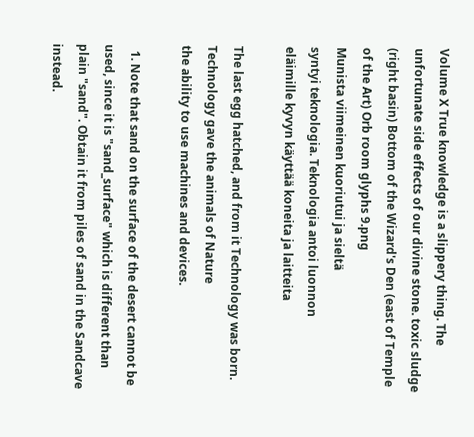Volume X True knowledge is a slippery thing. The unfortunate side effects of our divine stone. toxic sludge (right basin) Bottom of the Wizard's Den (east of Temple of the Art) Orb room glyphs 9.png
Munista viimeinen kuoriutui ja sieltä
syntyi teknologia. Teknologia antoi luonnon
eläimille kyvyn käyttää koneita ja laitteita

The last egg hatched, and from it Technology was born.
Technology gave the animals of Nature
the ability to use machines and devices.

  1. Note that sand on the surface of the desert cannot be used, since it is "sand_surface" which is different than plain "sand". Obtain it from piles of sand in the Sandcave instead.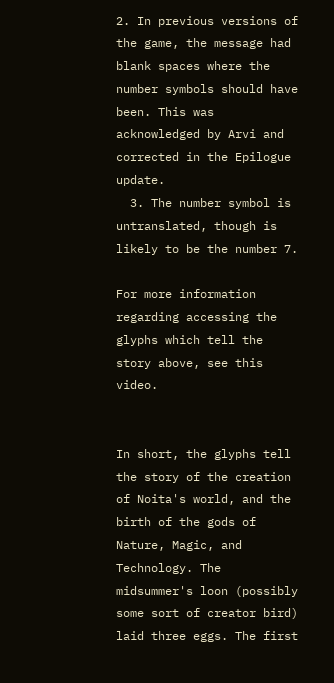2. In previous versions of the game, the message had blank spaces where the number symbols should have been. This was acknowledged by Arvi and corrected in the Epilogue update.
  3. The number symbol is untranslated, though is likely to be the number 7.

For more information regarding accessing the glyphs which tell the story above, see this video.


In short, the glyphs tell the story of the creation of Noita's world, and the birth of the gods of Nature, Magic, and Technology. The midsummer's loon (possibly some sort of creator bird) laid three eggs. The first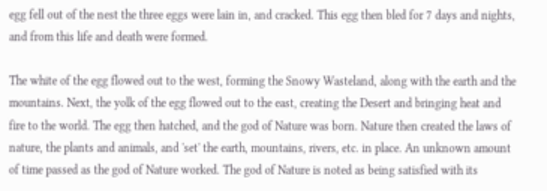egg fell out of the nest the three eggs were lain in, and cracked. This egg then bled for 7 days and nights, and from this life and death were formed.

The white of the egg flowed out to the west, forming the Snowy Wasteland, along with the earth and the mountains. Next, the yolk of the egg flowed out to the east, creating the Desert and bringing heat and fire to the world. The egg then hatched, and the god of Nature was born. Nature then created the laws of nature, the plants and animals, and 'set' the earth, mountains, rivers, etc. in place. An unknown amount of time passed as the god of Nature worked. The god of Nature is noted as being satisfied with its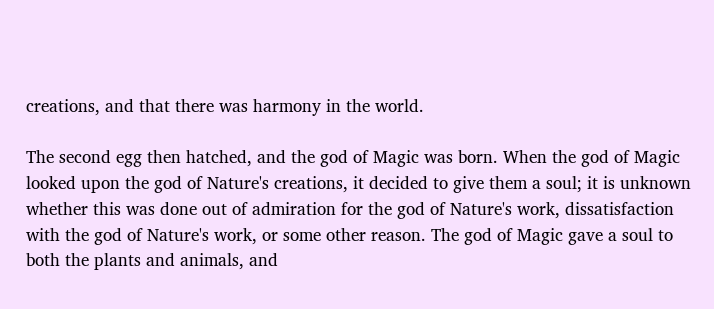creations, and that there was harmony in the world.

The second egg then hatched, and the god of Magic was born. When the god of Magic looked upon the god of Nature's creations, it decided to give them a soul; it is unknown whether this was done out of admiration for the god of Nature's work, dissatisfaction with the god of Nature's work, or some other reason. The god of Magic gave a soul to both the plants and animals, and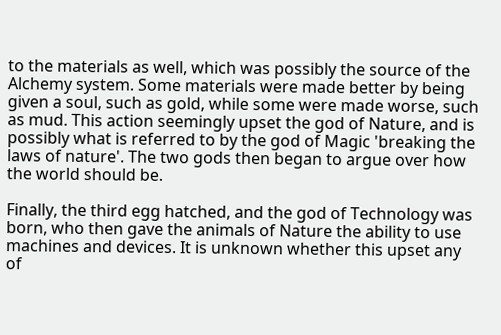to the materials as well, which was possibly the source of the Alchemy system. Some materials were made better by being given a soul, such as gold, while some were made worse, such as mud. This action seemingly upset the god of Nature, and is possibly what is referred to by the god of Magic 'breaking the laws of nature'. The two gods then began to argue over how the world should be.

Finally, the third egg hatched, and the god of Technology was born, who then gave the animals of Nature the ability to use machines and devices. It is unknown whether this upset any of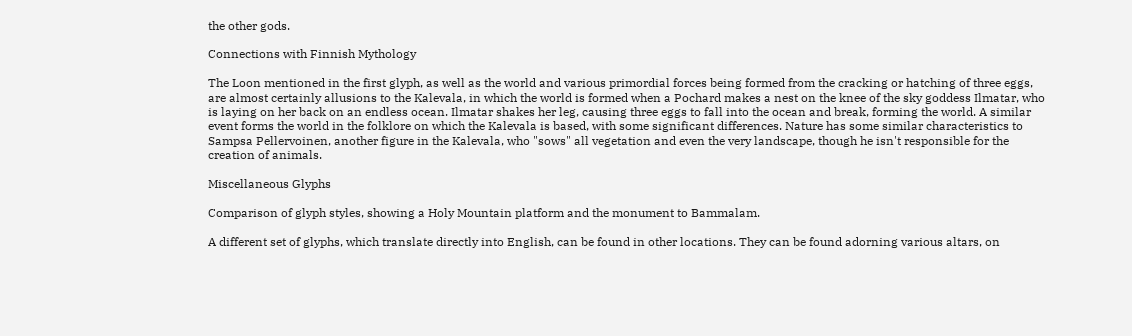the other gods.

Connections with Finnish Mythology

The Loon mentioned in the first glyph, as well as the world and various primordial forces being formed from the cracking or hatching of three eggs, are almost certainly allusions to the Kalevala, in which the world is formed when a Pochard makes a nest on the knee of the sky goddess Ilmatar, who is laying on her back on an endless ocean. Ilmatar shakes her leg, causing three eggs to fall into the ocean and break, forming the world. A similar event forms the world in the folklore on which the Kalevala is based, with some significant differences. Nature has some similar characteristics to Sampsa Pellervoinen, another figure in the Kalevala, who "sows" all vegetation and even the very landscape, though he isn't responsible for the creation of animals.

Miscellaneous Glyphs

Comparison of glyph styles, showing a Holy Mountain platform and the monument to Bammalam.

A different set of glyphs, which translate directly into English, can be found in other locations. They can be found adorning various altars, on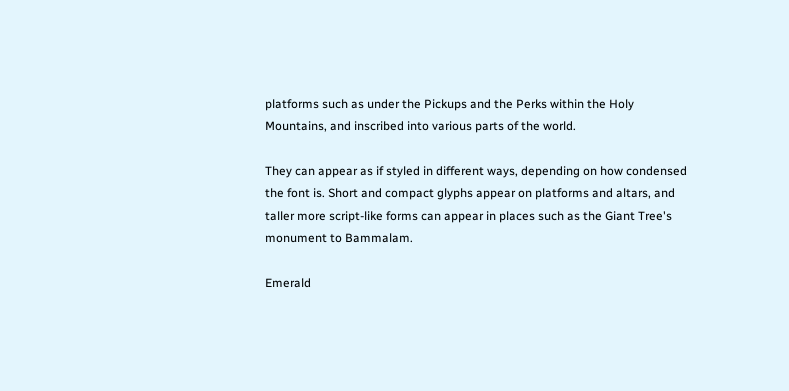platforms such as under the Pickups and the Perks within the Holy Mountains, and inscribed into various parts of the world.

They can appear as if styled in different ways, depending on how condensed the font is. Short and compact glyphs appear on platforms and altars, and taller more script-like forms can appear in places such as the Giant Tree's monument to Bammalam.

Emerald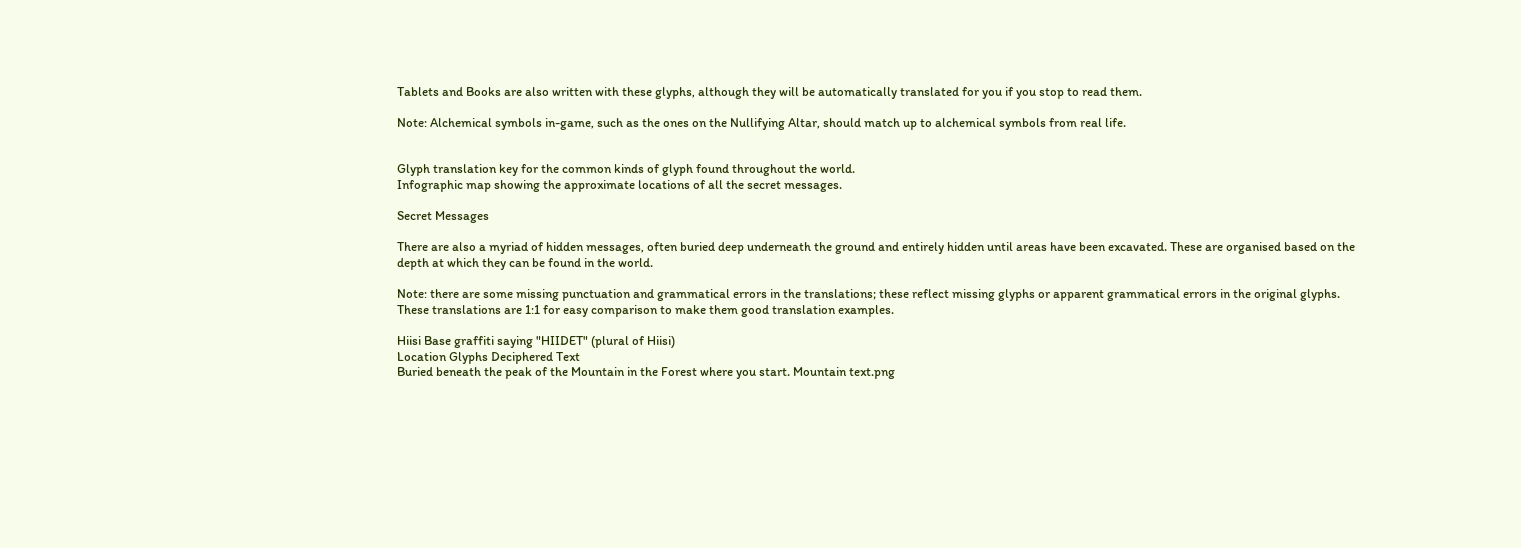Tablets and Books are also written with these glyphs, although they will be automatically translated for you if you stop to read them.

Note: Alchemical symbols in-game, such as the ones on the Nullifying Altar, should match up to alchemical symbols from real life.


Glyph translation key for the common kinds of glyph found throughout the world.
Infographic map showing the approximate locations of all the secret messages.

Secret Messages

There are also a myriad of hidden messages, often buried deep underneath the ground and entirely hidden until areas have been excavated. These are organised based on the depth at which they can be found in the world.

Note: there are some missing punctuation and grammatical errors in the translations; these reflect missing glyphs or apparent grammatical errors in the original glyphs. These translations are 1:1 for easy comparison to make them good translation examples.

Hiisi Base graffiti saying "HIIDET" (plural of Hiisi)
Location Glyphs Deciphered Text
Buried beneath the peak of the Mountain in the Forest where you start. Mountain text.png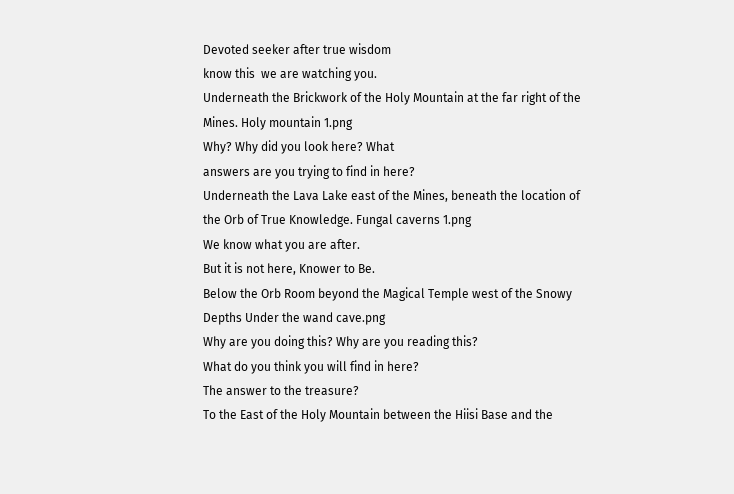Devoted seeker after true wisdom
know this  we are watching you.
Underneath the Brickwork of the Holy Mountain at the far right of the Mines. Holy mountain 1.png
Why? Why did you look here? What
answers are you trying to find in here?
Underneath the Lava Lake east of the Mines, beneath the location of the Orb of True Knowledge. Fungal caverns 1.png
We know what you are after.
But it is not here, Knower to Be.
Below the Orb Room beyond the Magical Temple west of the Snowy Depths Under the wand cave.png
Why are you doing this? Why are you reading this?
What do you think you will find in here?
The answer to the treasure?
To the East of the Holy Mountain between the Hiisi Base and the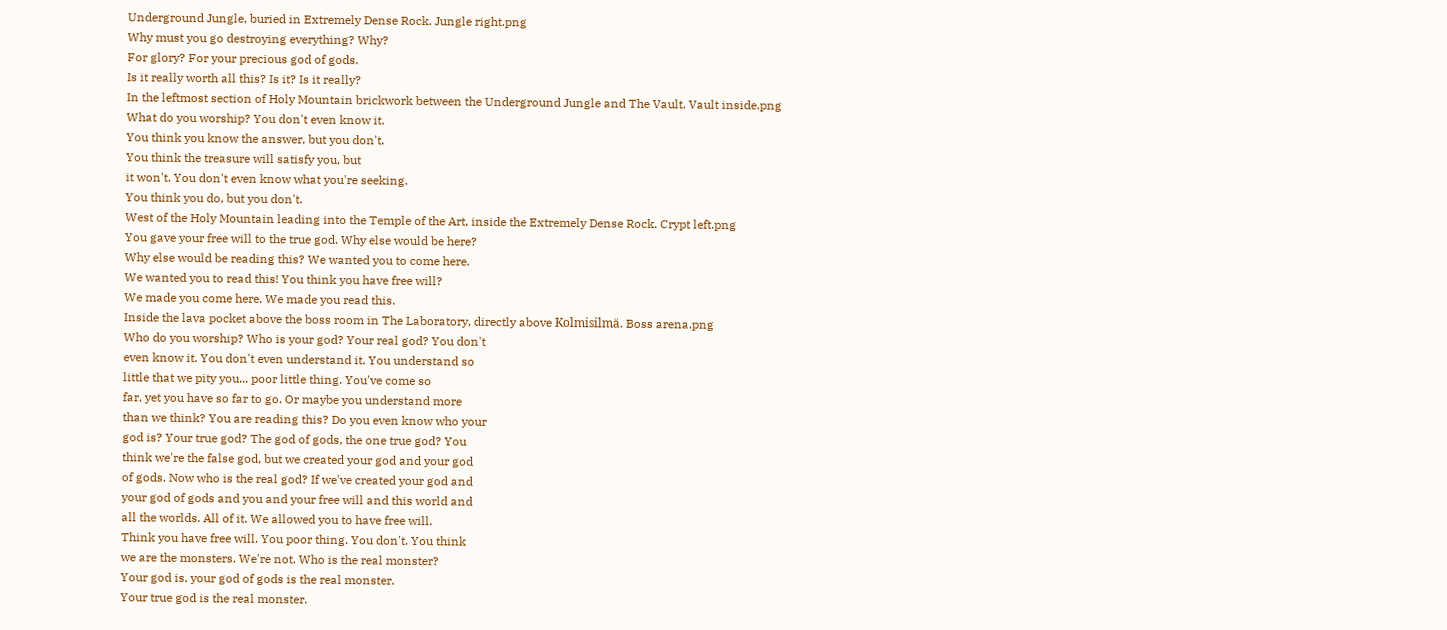Underground Jungle, buried in Extremely Dense Rock. Jungle right.png
Why must you go destroying everything? Why?
For glory? For your precious god of gods.
Is it really worth all this? Is it? Is it really?
In the leftmost section of Holy Mountain brickwork between the Underground Jungle and The Vault. Vault inside.png
What do you worship? You don't even know it.
You think you know the answer, but you don't.
You think the treasure will satisfy you, but
it won't. You don't even know what you're seeking.
You think you do, but you don't.
West of the Holy Mountain leading into the Temple of the Art, inside the Extremely Dense Rock. Crypt left.png
You gave your free will to the true god. Why else would be here?
Why else would be reading this? We wanted you to come here.
We wanted you to read this! You think you have free will?
We made you come here. We made you read this.
Inside the lava pocket above the boss room in The Laboratory, directly above Kolmisilmä. Boss arena.png
Who do you worship? Who is your god? Your real god? You don't
even know it. You don't even understand it. You understand so
little that we pity you... poor little thing. You've come so
far, yet you have so far to go. Or maybe you understand more
than we think? You are reading this? Do you even know who your
god is? Your true god? The god of gods, the one true god? You
think we're the false god, but we created your god and your god
of gods. Now who is the real god? If we've created your god and
your god of gods and you and your free will and this world and
all the worlds. All of it. We allowed you to have free will.
Think you have free will. You poor thing. You don't. You think
we are the monsters. We're not. Who is the real monster?
Your god is, your god of gods is the real monster.
Your true god is the real monster.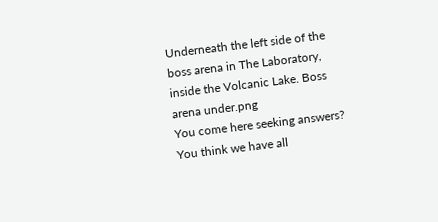Underneath the left side of the boss arena in The Laboratory, inside the Volcanic Lake. Boss arena under.png
You come here seeking answers?
You think we have all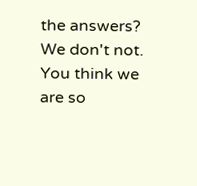the answers?
We don't not. You think we are so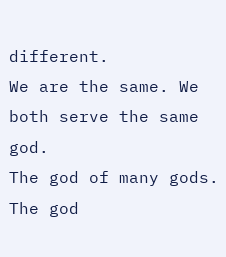different.
We are the same. We both serve the same god.
The god of many gods. The god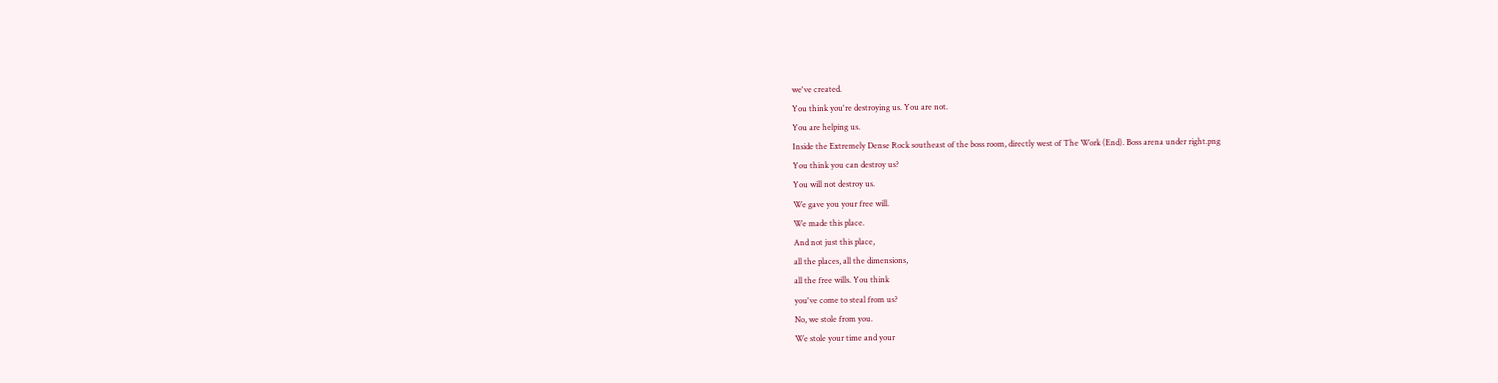we've created.
You think you're destroying us. You are not.
You are helping us.
Inside the Extremely Dense Rock southeast of the boss room, directly west of The Work (End). Boss arena under right.png
You think you can destroy us?
You will not destroy us.
We gave you your free will.
We made this place.
And not just this place,
all the places, all the dimensions,
all the free wills. You think
you've come to steal from us?
No, we stole from you.
We stole your time and your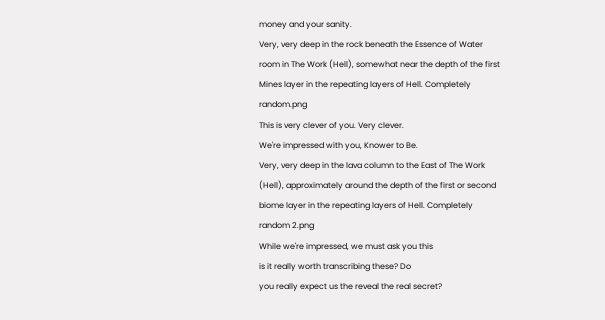money and your sanity.
Very, very deep in the rock beneath the Essence of Water room in The Work (Hell), somewhat near the depth of the first Mines layer in the repeating layers of Hell. Completely random.png
This is very clever of you. Very clever.
We're impressed with you, Knower to Be.
Very, very deep in the lava column to the East of The Work (Hell), approximately around the depth of the first or second biome layer in the repeating layers of Hell. Completely random 2.png
While we're impressed, we must ask you this
is it really worth transcribing these? Do
you really expect us the reveal the real secret?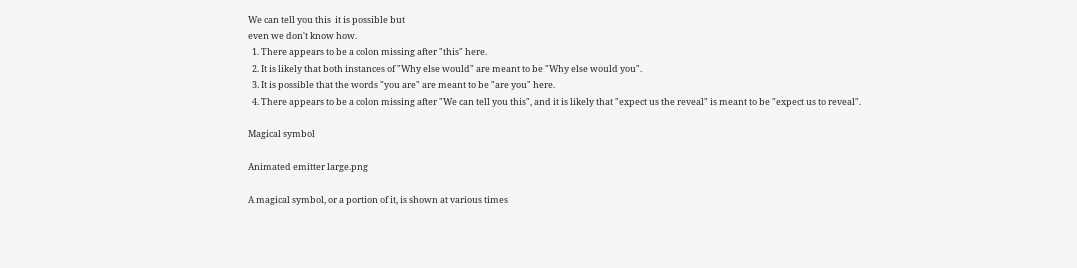We can tell you this  it is possible but
even we don't know how.
  1. There appears to be a colon missing after "this" here.
  2. It is likely that both instances of "Why else would" are meant to be "Why else would you".
  3. It is possible that the words "you are" are meant to be "are you" here.
  4. There appears to be a colon missing after "We can tell you this", and it is likely that "expect us the reveal" is meant to be "expect us to reveal".

Magical symbol

Animated emitter large.png

A magical symbol, or a portion of it, is shown at various times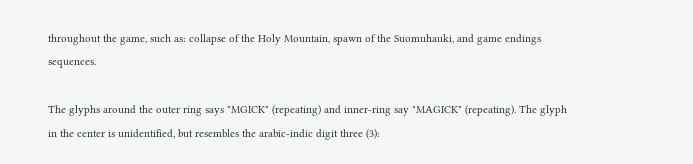throughout the game, such as: collapse of the Holy Mountain, spawn of the Suomuhauki, and game endings sequences.

The glyphs around the outer ring says "MGICK" (repeating) and inner-ring say "MAGICK" (repeating). The glyph in the center is unidentified, but resembles the arabic-indic digit three (3):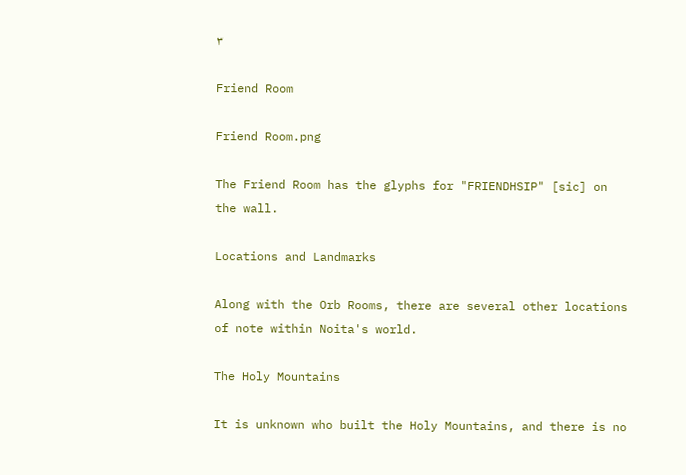٣

Friend Room

Friend Room.png

The Friend Room has the glyphs for "FRIENDHSIP" [sic] on the wall.

Locations and Landmarks

Along with the Orb Rooms, there are several other locations of note within Noita's world.

The Holy Mountains

It is unknown who built the Holy Mountains, and there is no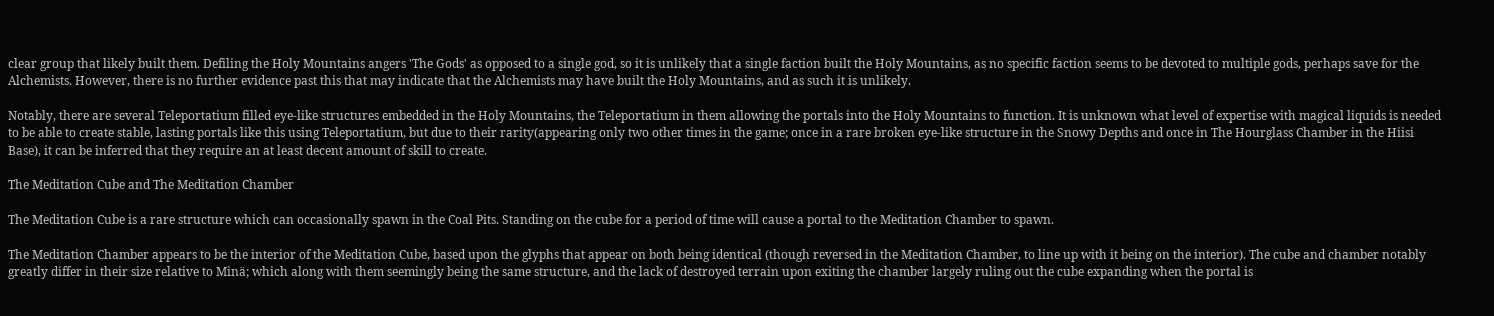clear group that likely built them. Defiling the Holy Mountains angers 'The Gods' as opposed to a single god, so it is unlikely that a single faction built the Holy Mountains, as no specific faction seems to be devoted to multiple gods, perhaps save for the Alchemists. However, there is no further evidence past this that may indicate that the Alchemists may have built the Holy Mountains, and as such it is unlikely.

Notably, there are several Teleportatium filled eye-like structures embedded in the Holy Mountains, the Teleportatium in them allowing the portals into the Holy Mountains to function. It is unknown what level of expertise with magical liquids is needed to be able to create stable, lasting portals like this using Teleportatium, but due to their rarity(appearing only two other times in the game; once in a rare broken eye-like structure in the Snowy Depths and once in The Hourglass Chamber in the Hiisi Base), it can be inferred that they require an at least decent amount of skill to create.

The Meditation Cube and The Meditation Chamber

The Meditation Cube is a rare structure which can occasionally spawn in the Coal Pits. Standing on the cube for a period of time will cause a portal to the Meditation Chamber to spawn.

The Meditation Chamber appears to be the interior of the Meditation Cube, based upon the glyphs that appear on both being identical (though reversed in the Meditation Chamber, to line up with it being on the interior). The cube and chamber notably greatly differ in their size relative to Minä; which along with them seemingly being the same structure, and the lack of destroyed terrain upon exiting the chamber largely ruling out the cube expanding when the portal is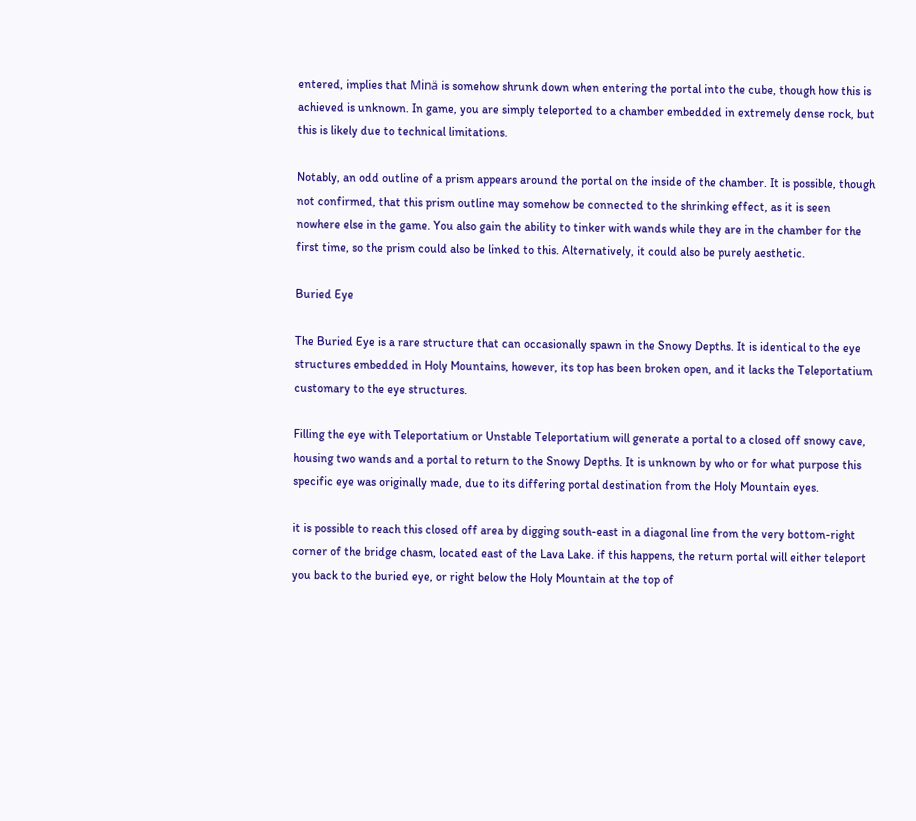entered, implies that Minä is somehow shrunk down when entering the portal into the cube, though how this is achieved is unknown. In game, you are simply teleported to a chamber embedded in extremely dense rock, but this is likely due to technical limitations.

Notably, an odd outline of a prism appears around the portal on the inside of the chamber. It is possible, though not confirmed, that this prism outline may somehow be connected to the shrinking effect, as it is seen nowhere else in the game. You also gain the ability to tinker with wands while they are in the chamber for the first time, so the prism could also be linked to this. Alternatively, it could also be purely aesthetic.

Buried Eye

The Buried Eye is a rare structure that can occasionally spawn in the Snowy Depths. It is identical to the eye structures embedded in Holy Mountains, however, its top has been broken open, and it lacks the Teleportatium customary to the eye structures.

Filling the eye with Teleportatium or Unstable Teleportatium will generate a portal to a closed off snowy cave, housing two wands and a portal to return to the Snowy Depths. It is unknown by who or for what purpose this specific eye was originally made, due to its differing portal destination from the Holy Mountain eyes.

it is possible to reach this closed off area by digging south-east in a diagonal line from the very bottom-right corner of the bridge chasm, located east of the Lava Lake. if this happens, the return portal will either teleport you back to the buried eye, or right below the Holy Mountain at the top of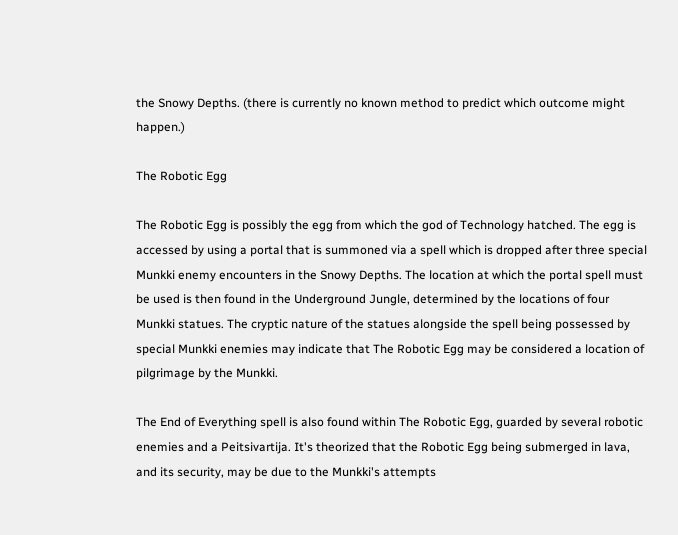the Snowy Depths. (there is currently no known method to predict which outcome might happen.)

The Robotic Egg

The Robotic Egg is possibly the egg from which the god of Technology hatched. The egg is accessed by using a portal that is summoned via a spell which is dropped after three special Munkki enemy encounters in the Snowy Depths. The location at which the portal spell must be used is then found in the Underground Jungle, determined by the locations of four Munkki statues. The cryptic nature of the statues alongside the spell being possessed by special Munkki enemies may indicate that The Robotic Egg may be considered a location of pilgrimage by the Munkki.

The End of Everything spell is also found within The Robotic Egg, guarded by several robotic enemies and a Peitsivartija. It's theorized that the Robotic Egg being submerged in lava, and its security, may be due to the Munkki's attempts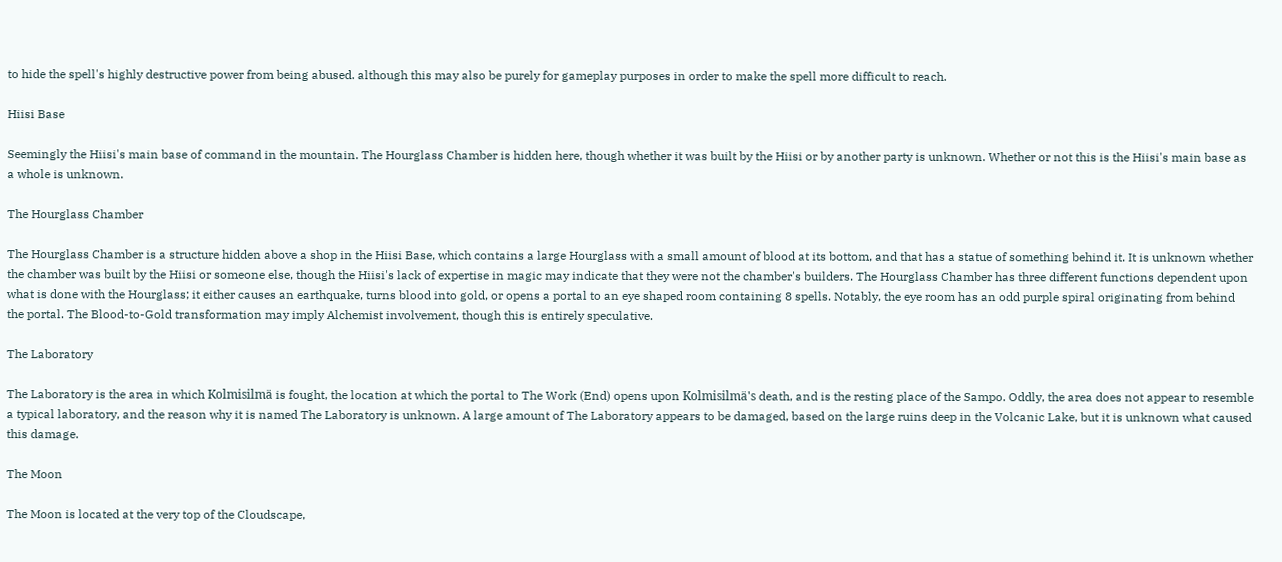to hide the spell's highly destructive power from being abused. although this may also be purely for gameplay purposes in order to make the spell more difficult to reach.

Hiisi Base

Seemingly the Hiisi's main base of command in the mountain. The Hourglass Chamber is hidden here, though whether it was built by the Hiisi or by another party is unknown. Whether or not this is the Hiisi's main base as a whole is unknown.

The Hourglass Chamber

The Hourglass Chamber is a structure hidden above a shop in the Hiisi Base, which contains a large Hourglass with a small amount of blood at its bottom, and that has a statue of something behind it. It is unknown whether the chamber was built by the Hiisi or someone else, though the Hiisi's lack of expertise in magic may indicate that they were not the chamber's builders. The Hourglass Chamber has three different functions dependent upon what is done with the Hourglass; it either causes an earthquake, turns blood into gold, or opens a portal to an eye shaped room containing 8 spells. Notably, the eye room has an odd purple spiral originating from behind the portal. The Blood-to-Gold transformation may imply Alchemist involvement, though this is entirely speculative.

The Laboratory

The Laboratory is the area in which Kolmisilmä is fought, the location at which the portal to The Work (End) opens upon Kolmisilmä's death, and is the resting place of the Sampo. Oddly, the area does not appear to resemble a typical laboratory, and the reason why it is named The Laboratory is unknown. A large amount of The Laboratory appears to be damaged, based on the large ruins deep in the Volcanic Lake, but it is unknown what caused this damage.

The Moon

The Moon is located at the very top of the Cloudscape,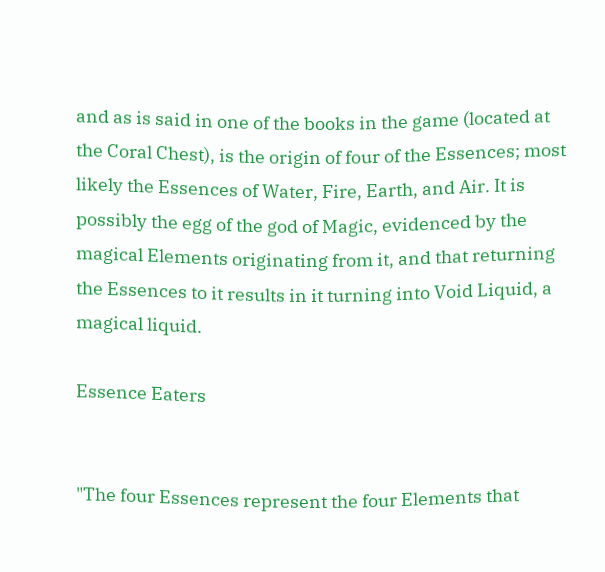and as is said in one of the books in the game (located at the Coral Chest), is the origin of four of the Essences; most likely the Essences of Water, Fire, Earth, and Air. It is possibly the egg of the god of Magic, evidenced by the magical Elements originating from it, and that returning the Essences to it results in it turning into Void Liquid, a magical liquid.

Essence Eaters


"The four Essences represent the four Elements that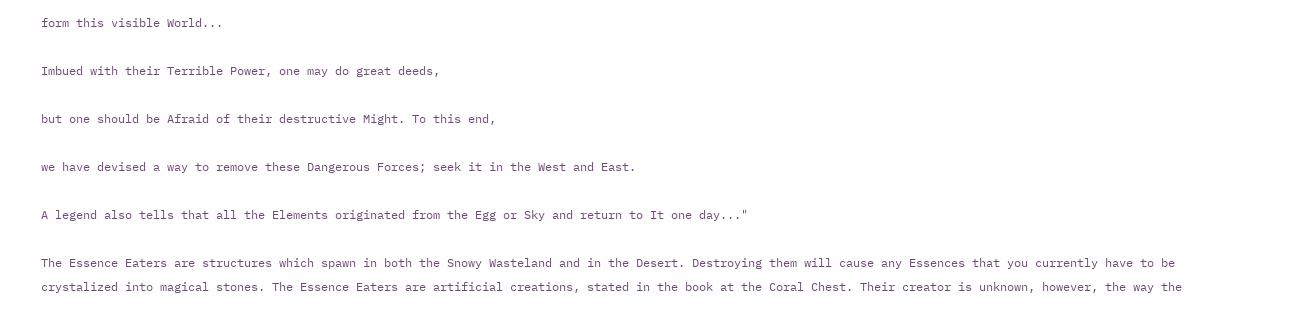form this visible World...

Imbued with their Terrible Power, one may do great deeds,

but one should be Afraid of their destructive Might. To this end,

we have devised a way to remove these Dangerous Forces; seek it in the West and East.

A legend also tells that all the Elements originated from the Egg or Sky and return to It one day..."

The Essence Eaters are structures which spawn in both the Snowy Wasteland and in the Desert. Destroying them will cause any Essences that you currently have to be crystalized into magical stones. The Essence Eaters are artificial creations, stated in the book at the Coral Chest. Their creator is unknown, however, the way the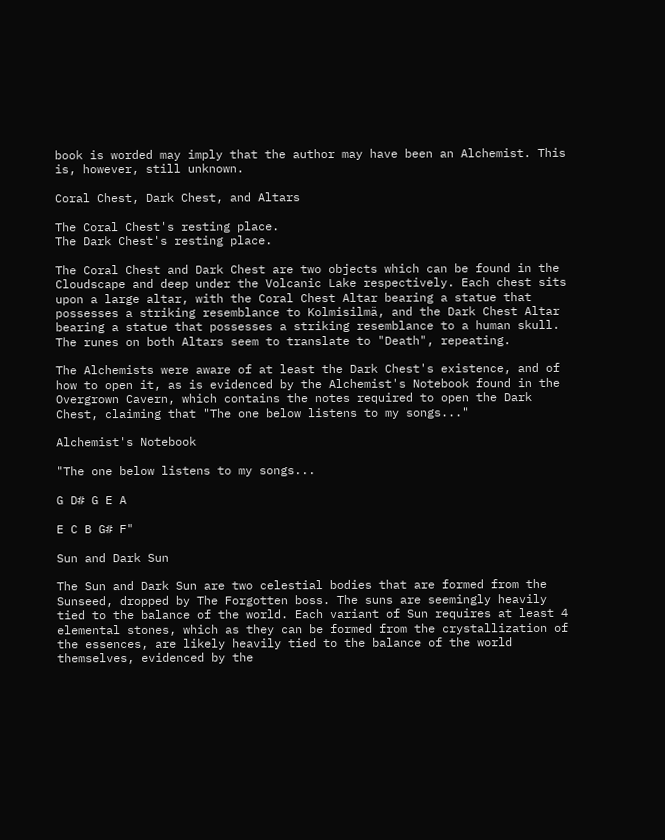book is worded may imply that the author may have been an Alchemist. This is, however, still unknown.

Coral Chest, Dark Chest, and Altars

The Coral Chest's resting place.
The Dark Chest's resting place.

The Coral Chest and Dark Chest are two objects which can be found in the Cloudscape and deep under the Volcanic Lake respectively. Each chest sits upon a large altar, with the Coral Chest Altar bearing a statue that possesses a striking resemblance to Kolmisilmä, and the Dark Chest Altar bearing a statue that possesses a striking resemblance to a human skull. The runes on both Altars seem to translate to "Death", repeating.

The Alchemists were aware of at least the Dark Chest's existence, and of how to open it, as is evidenced by the Alchemist's Notebook found in the Overgrown Cavern, which contains the notes required to open the Dark Chest, claiming that "The one below listens to my songs..."

Alchemist's Notebook

"The one below listens to my songs...

G D# G E A

E C B G# F"

Sun and Dark Sun

The Sun and Dark Sun are two celestial bodies that are formed from the Sunseed, dropped by The Forgotten boss. The suns are seemingly heavily tied to the balance of the world. Each variant of Sun requires at least 4 elemental stones, which as they can be formed from the crystallization of the essences, are likely heavily tied to the balance of the world themselves, evidenced by the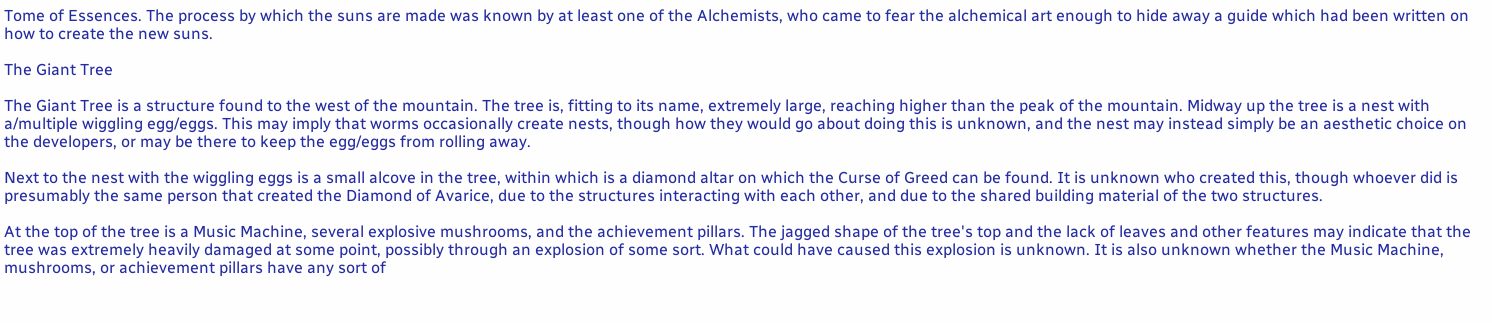Tome of Essences. The process by which the suns are made was known by at least one of the Alchemists, who came to fear the alchemical art enough to hide away a guide which had been written on how to create the new suns.

The Giant Tree

The Giant Tree is a structure found to the west of the mountain. The tree is, fitting to its name, extremely large, reaching higher than the peak of the mountain. Midway up the tree is a nest with a/multiple wiggling egg/eggs. This may imply that worms occasionally create nests, though how they would go about doing this is unknown, and the nest may instead simply be an aesthetic choice on the developers, or may be there to keep the egg/eggs from rolling away.

Next to the nest with the wiggling eggs is a small alcove in the tree, within which is a diamond altar on which the Curse of Greed can be found. It is unknown who created this, though whoever did is presumably the same person that created the Diamond of Avarice, due to the structures interacting with each other, and due to the shared building material of the two structures.

At the top of the tree is a Music Machine, several explosive mushrooms, and the achievement pillars. The jagged shape of the tree's top and the lack of leaves and other features may indicate that the tree was extremely heavily damaged at some point, possibly through an explosion of some sort. What could have caused this explosion is unknown. It is also unknown whether the Music Machine, mushrooms, or achievement pillars have any sort of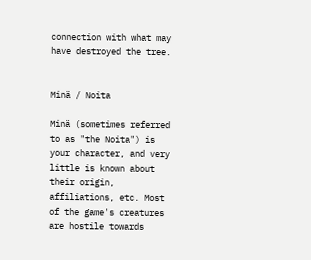connection with what may have destroyed the tree.


Minä / Noita

Minä (sometimes referred to as "the Noita") is your character, and very little is known about their origin, affiliations, etc. Most of the game's creatures are hostile towards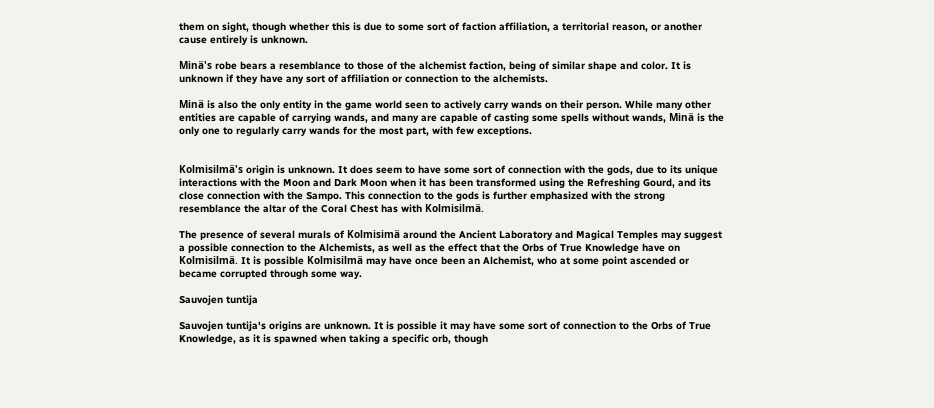them on sight, though whether this is due to some sort of faction affiliation, a territorial reason, or another cause entirely is unknown.

Minä's robe bears a resemblance to those of the alchemist faction, being of similar shape and color. It is unknown if they have any sort of affiliation or connection to the alchemists.

Minä is also the only entity in the game world seen to actively carry wands on their person. While many other entities are capable of carrying wands, and many are capable of casting some spells without wands, Minä is the only one to regularly carry wands for the most part, with few exceptions.


Kolmisilmä's origin is unknown. It does seem to have some sort of connection with the gods, due to its unique interactions with the Moon and Dark Moon when it has been transformed using the Refreshing Gourd, and its close connection with the Sampo. This connection to the gods is further emphasized with the strong resemblance the altar of the Coral Chest has with Kolmisilmä.

The presence of several murals of Kolmisimä around the Ancient Laboratory and Magical Temples may suggest a possible connection to the Alchemists, as well as the effect that the Orbs of True Knowledge have on Kolmisilmä. It is possible Kolmisilmä may have once been an Alchemist, who at some point ascended or became corrupted through some way.

Sauvojen tuntija

Sauvojen tuntija's origins are unknown. It is possible it may have some sort of connection to the Orbs of True Knowledge, as it is spawned when taking a specific orb, though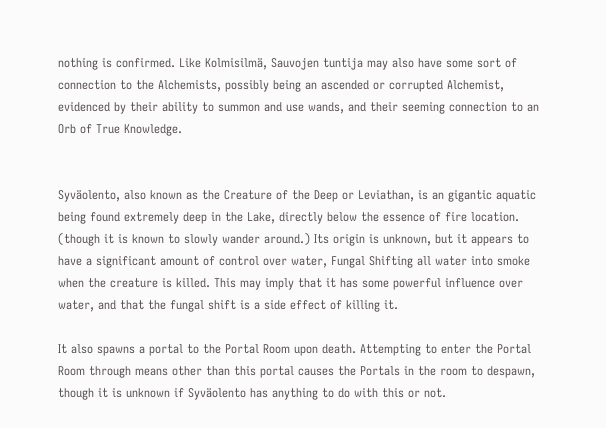nothing is confirmed. Like Kolmisilmä, Sauvojen tuntija may also have some sort of connection to the Alchemists, possibly being an ascended or corrupted Alchemist, evidenced by their ability to summon and use wands, and their seeming connection to an Orb of True Knowledge.


Syväolento, also known as the Creature of the Deep or Leviathan, is an gigantic aquatic being found extremely deep in the Lake, directly below the essence of fire location. (though it is known to slowly wander around.) Its origin is unknown, but it appears to have a significant amount of control over water, Fungal Shifting all water into smoke when the creature is killed. This may imply that it has some powerful influence over water, and that the fungal shift is a side effect of killing it.

It also spawns a portal to the Portal Room upon death. Attempting to enter the Portal Room through means other than this portal causes the Portals in the room to despawn, though it is unknown if Syväolento has anything to do with this or not.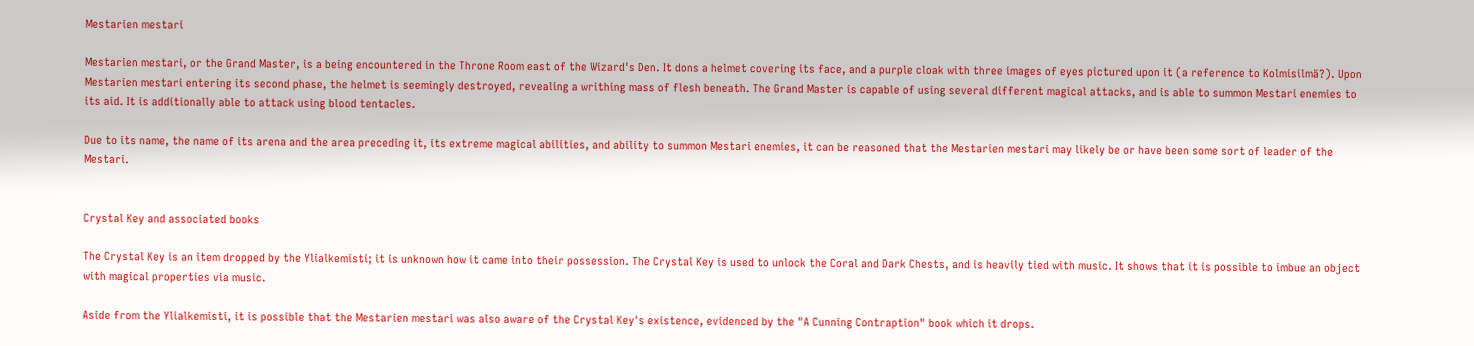Mestarien mestari

Mestarien mestari, or the Grand Master, is a being encountered in the Throne Room east of the Wizard's Den. It dons a helmet covering its face, and a purple cloak with three images of eyes pictured upon it (a reference to Kolmisilmä?). Upon Mestarien mestari entering its second phase, the helmet is seemingly destroyed, revealing a writhing mass of flesh beneath. The Grand Master is capable of using several different magical attacks, and is able to summon Mestari enemies to its aid. It is additionally able to attack using blood tentacles.

Due to its name, the name of its arena and the area preceding it, its extreme magical abilities, and ability to summon Mestari enemies, it can be reasoned that the Mestarien mestari may likely be or have been some sort of leader of the Mestari.


Crystal Key and associated books

The Crystal Key is an item dropped by the Ylialkemisti; it is unknown how it came into their possession. The Crystal Key is used to unlock the Coral and Dark Chests, and is heavily tied with music. It shows that it is possible to imbue an object with magical properties via music.

Aside from the Ylialkemisti, it is possible that the Mestarien mestari was also aware of the Crystal Key's existence, evidenced by the "A Cunning Contraption" book which it drops.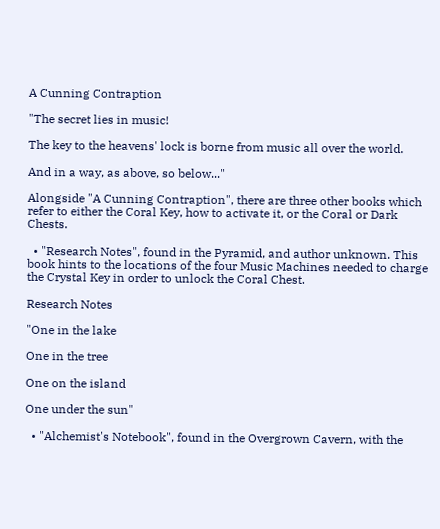A Cunning Contraption

"The secret lies in music!

The key to the heavens' lock is borne from music all over the world.

And in a way, as above, so below..."

Alongside "A Cunning Contraption", there are three other books which refer to either the Coral Key, how to activate it, or the Coral or Dark Chests.

  • "Research Notes", found in the Pyramid, and author unknown. This book hints to the locations of the four Music Machines needed to charge the Crystal Key in order to unlock the Coral Chest.

Research Notes

"One in the lake

One in the tree

One on the island

One under the sun"

  • "Alchemist's Notebook", found in the Overgrown Cavern, with the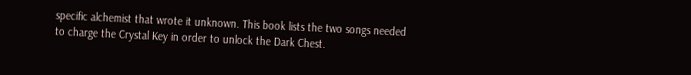specific alchemist that wrote it unknown. This book lists the two songs needed to charge the Crystal Key in order to unlock the Dark Chest.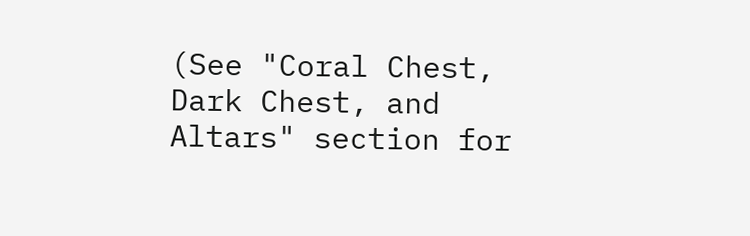(See "Coral Chest, Dark Chest, and Altars" section for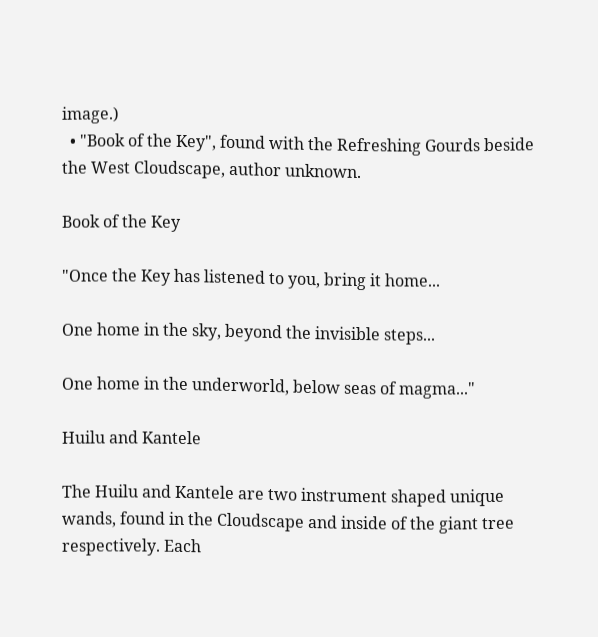image.)
  • "Book of the Key", found with the Refreshing Gourds beside the West Cloudscape, author unknown.

Book of the Key

"Once the Key has listened to you, bring it home...

One home in the sky, beyond the invisible steps...

One home in the underworld, below seas of magma..."

Huilu and Kantele

The Huilu and Kantele are two instrument shaped unique wands, found in the Cloudscape and inside of the giant tree respectively. Each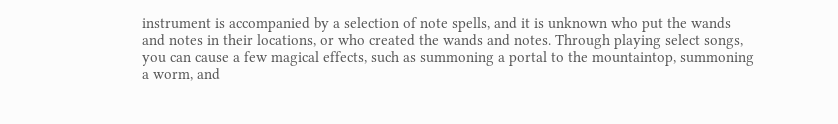instrument is accompanied by a selection of note spells, and it is unknown who put the wands and notes in their locations, or who created the wands and notes. Through playing select songs, you can cause a few magical effects, such as summoning a portal to the mountaintop, summoning a worm, and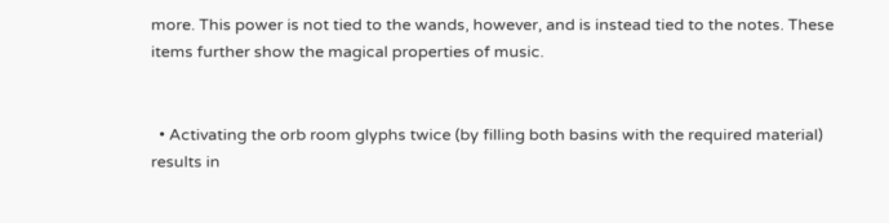more. This power is not tied to the wands, however, and is instead tied to the notes. These items further show the magical properties of music.


  • Activating the orb room glyphs twice (by filling both basins with the required material) results in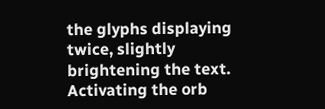the glyphs displaying twice, slightly brightening the text.
Activating the orb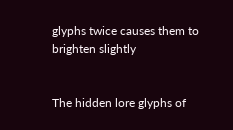glyphs twice causes them to brighten slightly


The hidden lore glyphs of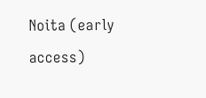Noita (early access)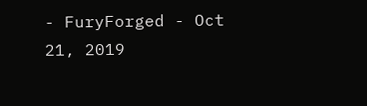- FuryForged - Oct 21, 2019